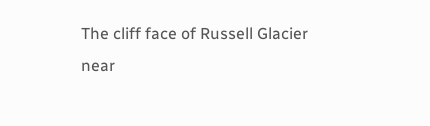The cliff face of Russell Glacier
near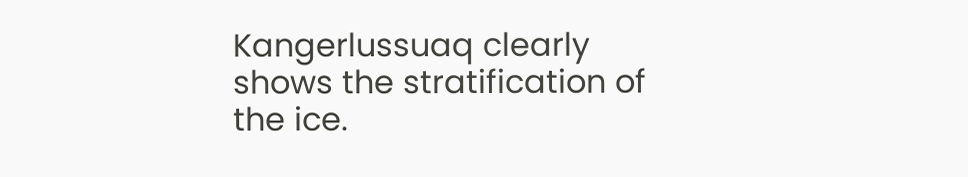Kangerlussuaq clearly
shows the stratification of
the ice.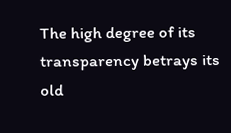The high degree of its
transparency betrays its old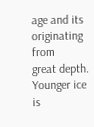age and its originating from
great depth. Younger ice is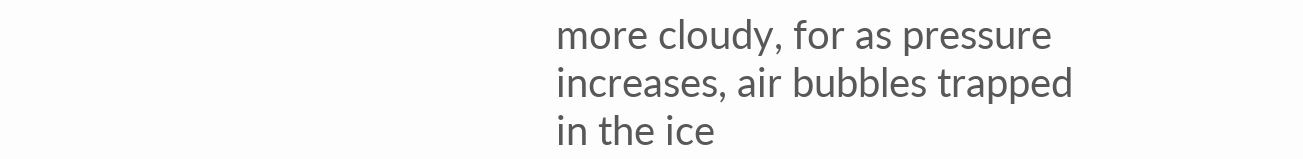more cloudy, for as pressure
increases, air bubbles trapped
in the ice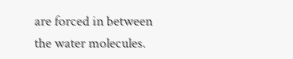are forced in between
the water molecules.